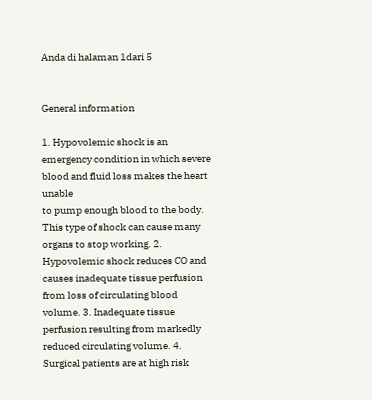Anda di halaman 1dari 5


General information

1. Hypovolemic shock is an emergency condition in which severe blood and fluid loss makes the heart unable
to pump enough blood to the body. This type of shock can cause many organs to stop working. 2. Hypovolemic shock reduces CO and causes inadequate tissue perfusion from loss of circulating blood volume. 3. Inadequate tissue perfusion resulting from markedly reduced circulating volume. 4. Surgical patients are at high risk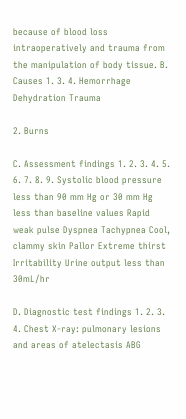because of blood loss intraoperatively and trauma from the manipulation of body tissue. B. Causes 1. 3. 4. Hemorrhage Dehydration Trauma

2. Burns

C. Assessment findings 1. 2. 3. 4. 5. 6. 7. 8. 9. Systolic blood pressure less than 90 mm Hg or 30 mm Hg less than baseline values Rapid weak pulse Dyspnea Tachypnea Cool, clammy skin Pallor Extreme thirst Irritability Urine output less than 30mL/hr

D. Diagnostic test findings 1. 2. 3. 4. Chest X-ray: pulmonary lesions and areas of atelectasis ABG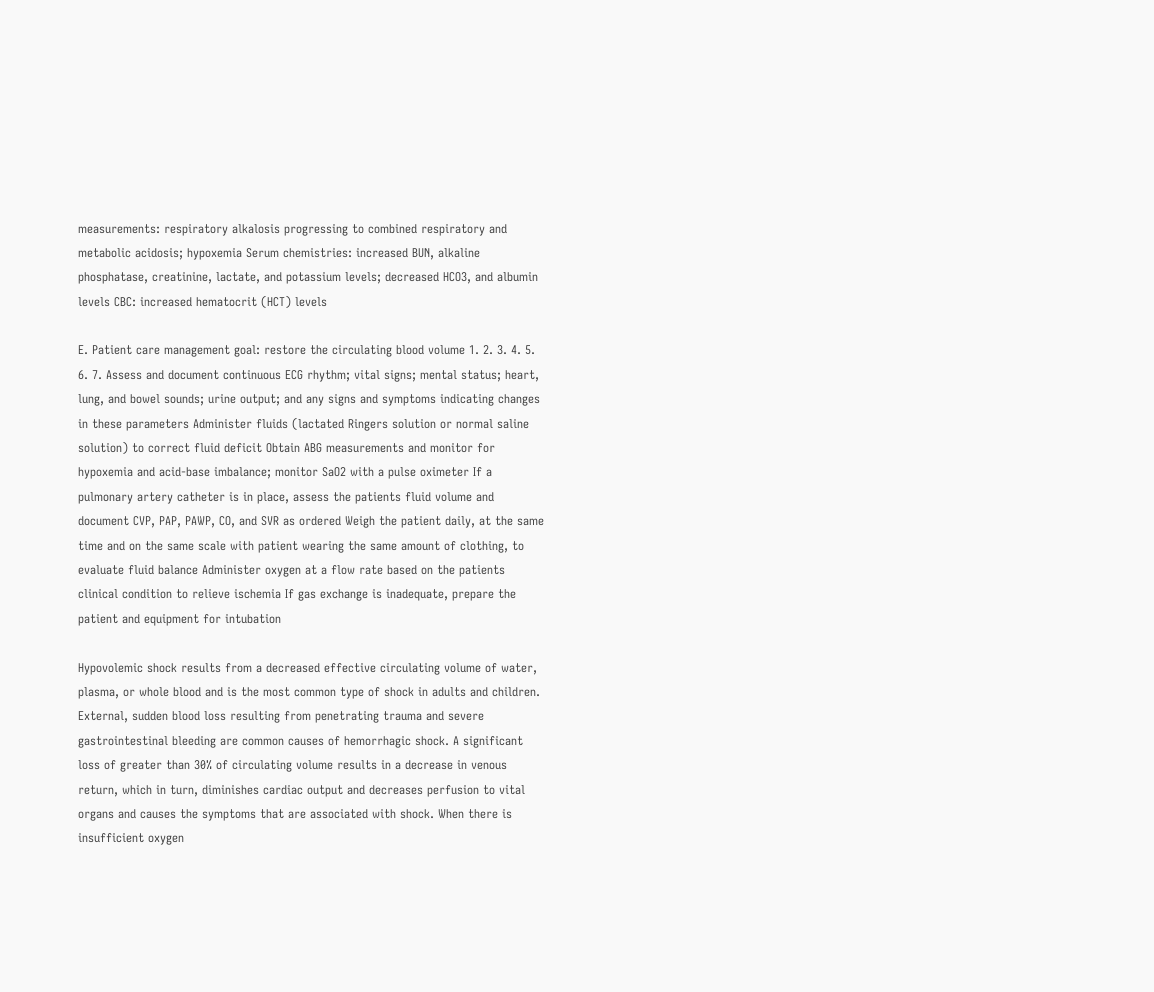measurements: respiratory alkalosis progressing to combined respiratory and metabolic acidosis; hypoxemia Serum chemistries: increased BUN, alkaline phosphatase, creatinine, lactate, and potassium levels; decreased HCO3, and albumin levels CBC: increased hematocrit (HCT) levels

E. Patient care management goal: restore the circulating blood volume 1. 2. 3. 4. 5. 6. 7. Assess and document continuous ECG rhythm; vital signs; mental status; heart, lung, and bowel sounds; urine output; and any signs and symptoms indicating changes in these parameters Administer fluids (lactated Ringers solution or normal saline solution) to correct fluid deficit Obtain ABG measurements and monitor for hypoxemia and acid-base imbalance; monitor SaO2 with a pulse oximeter If a pulmonary artery catheter is in place, assess the patients fluid volume and document CVP, PAP, PAWP, CO, and SVR as ordered Weigh the patient daily, at the same time and on the same scale with patient wearing the same amount of clothing, to evaluate fluid balance Administer oxygen at a flow rate based on the patients clinical condition to relieve ischemia If gas exchange is inadequate, prepare the patient and equipment for intubation

Hypovolemic shock results from a decreased effective circulating volume of water, plasma, or whole blood and is the most common type of shock in adults and children. External, sudden blood loss resulting from penetrating trauma and severe gastrointestinal bleeding are common causes of hemorrhagic shock. A significant loss of greater than 30% of circulating volume results in a decrease in venous return, which in turn, diminishes cardiac output and decreases perfusion to vital organs and causes the symptoms that are associated with shock. When there is insufficient oxygen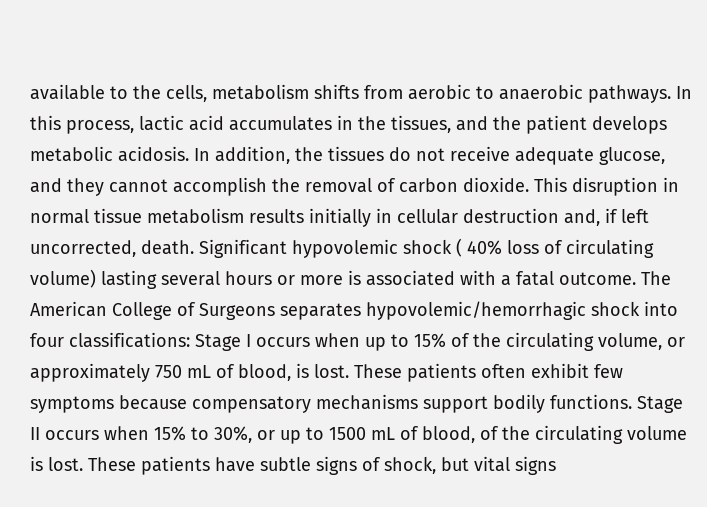available to the cells, metabolism shifts from aerobic to anaerobic pathways. In this process, lactic acid accumulates in the tissues, and the patient develops metabolic acidosis. In addition, the tissues do not receive adequate glucose, and they cannot accomplish the removal of carbon dioxide. This disruption in normal tissue metabolism results initially in cellular destruction and, if left uncorrected, death. Significant hypovolemic shock ( 40% loss of circulating volume) lasting several hours or more is associated with a fatal outcome. The American College of Surgeons separates hypovolemic/hemorrhagic shock into four classifications: Stage I occurs when up to 15% of the circulating volume, or approximately 750 mL of blood, is lost. These patients often exhibit few symptoms because compensatory mechanisms support bodily functions. Stage II occurs when 15% to 30%, or up to 1500 mL of blood, of the circulating volume is lost. These patients have subtle signs of shock, but vital signs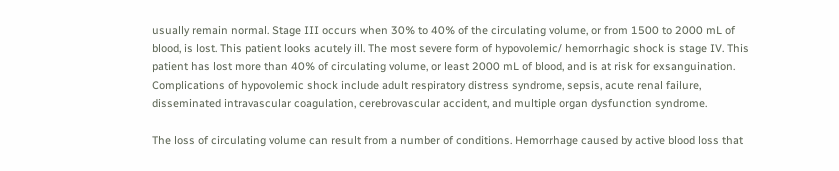usually remain normal. Stage III occurs when 30% to 40% of the circulating volume, or from 1500 to 2000 mL of blood, is lost. This patient looks acutely ill. The most severe form of hypovolemic/ hemorrhagic shock is stage IV. This patient has lost more than 40% of circulating volume, or least 2000 mL of blood, and is at risk for exsanguination. Complications of hypovolemic shock include adult respiratory distress syndrome, sepsis, acute renal failure, disseminated intravascular coagulation, cerebrovascular accident, and multiple organ dysfunction syndrome.

The loss of circulating volume can result from a number of conditions. Hemorrhage caused by active blood loss that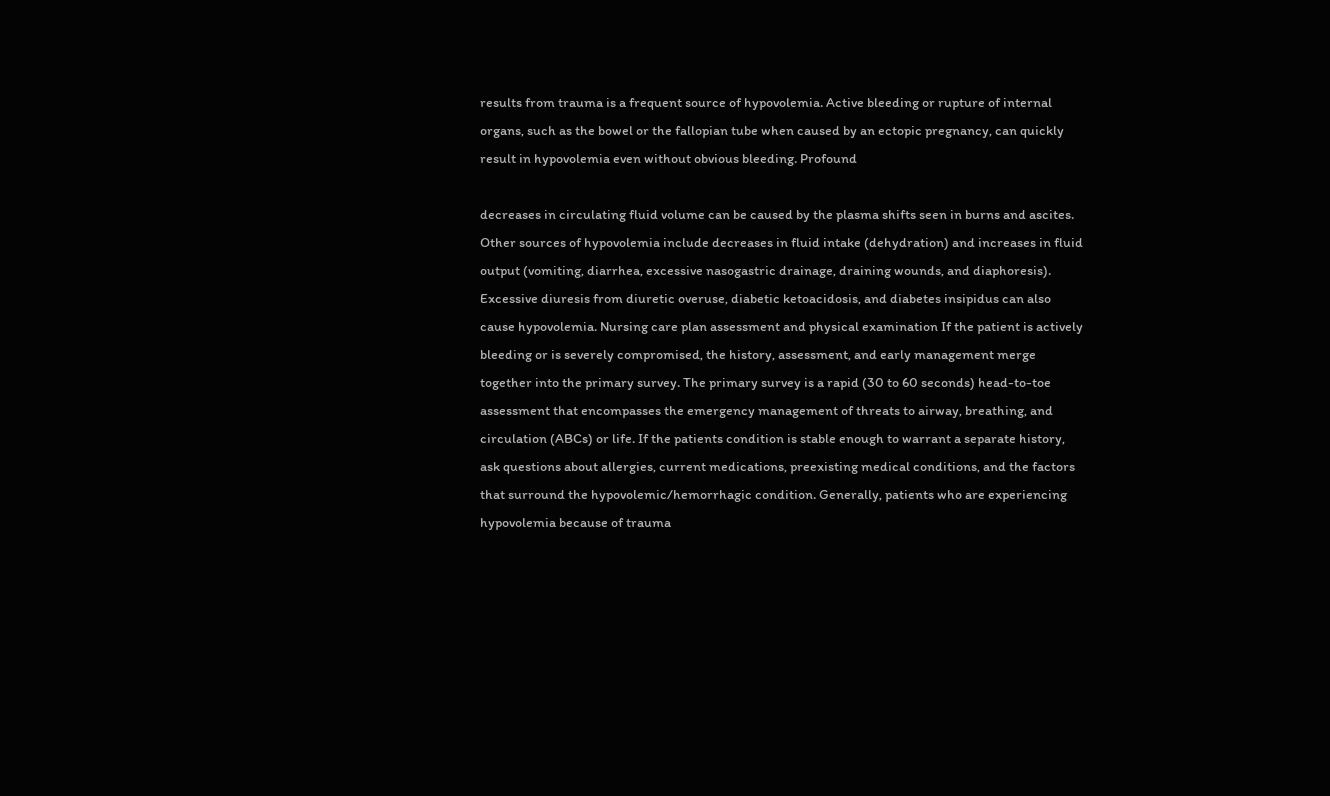results from trauma is a frequent source of hypovolemia. Active bleeding or rupture of internal organs, such as the bowel or the fallopian tube when caused by an ectopic pregnancy, can quickly result in hypovolemia even without obvious bleeding. Profound

decreases in circulating fluid volume can be caused by the plasma shifts seen in burns and ascites. Other sources of hypovolemia include decreases in fluid intake (dehydration) and increases in fluid output (vomiting, diarrhea, excessive nasogastric drainage, draining wounds, and diaphoresis). Excessive diuresis from diuretic overuse, diabetic ketoacidosis, and diabetes insipidus can also cause hypovolemia. Nursing care plan assessment and physical examination If the patient is actively bleeding or is severely compromised, the history, assessment, and early management merge together into the primary survey. The primary survey is a rapid (30 to 60 seconds) head-to-toe assessment that encompasses the emergency management of threats to airway, breathing, and circulation (ABCs) or life. If the patients condition is stable enough to warrant a separate history, ask questions about allergies, current medications, preexisting medical conditions, and the factors that surround the hypovolemic/hemorrhagic condition. Generally, patients who are experiencing hypovolemia because of trauma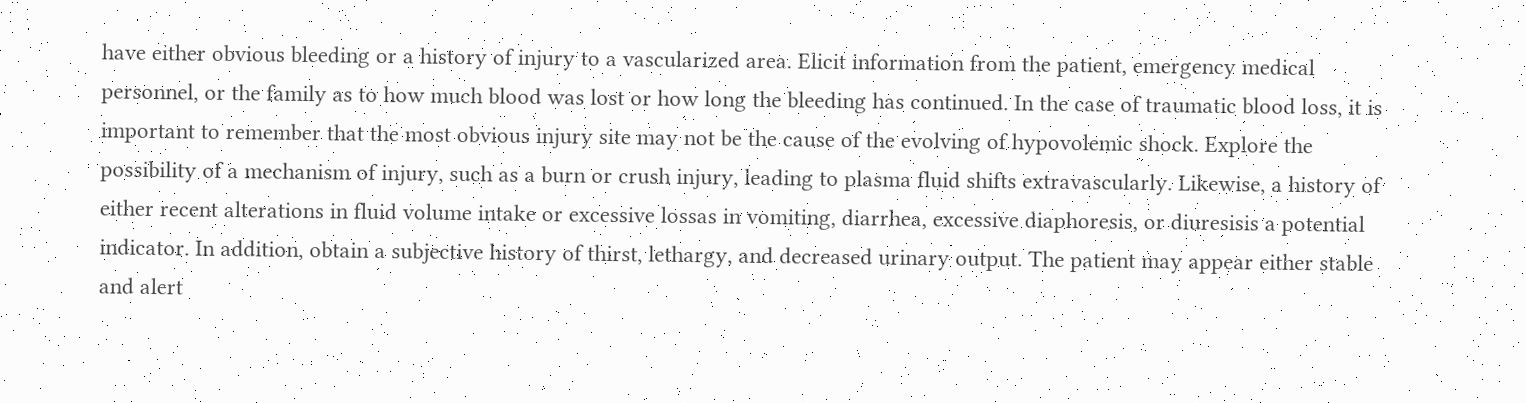have either obvious bleeding or a history of injury to a vascularized area. Elicit information from the patient, emergency medical personnel, or the family as to how much blood was lost or how long the bleeding has continued. In the case of traumatic blood loss, it is important to remember that the most obvious injury site may not be the cause of the evolving of hypovolemic shock. Explore the possibility of a mechanism of injury, such as a burn or crush injury, leading to plasma fluid shifts extravascularly. Likewise, a history of either recent alterations in fluid volume intake or excessive lossas in vomiting, diarrhea, excessive diaphoresis, or diuresisis a potential indicator. In addition, obtain a subjective history of thirst, lethargy, and decreased urinary output. The patient may appear either stable and alert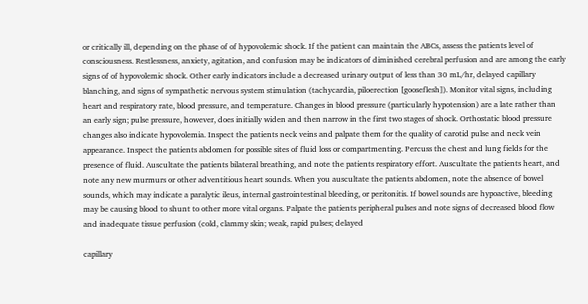or critically ill, depending on the phase of of hypovolemic shock. If the patient can maintain the ABCs, assess the patients level of consciousness. Restlessness, anxiety, agitation, and confusion may be indicators of diminished cerebral perfusion and are among the early signs of of hypovolemic shock. Other early indicators include a decreased urinary output of less than 30 mL/hr, delayed capillary blanching, and signs of sympathetic nervous system stimulation (tachycardia, piloerection [gooseflesh]). Monitor vital signs, including heart and respiratory rate, blood pressure, and temperature. Changes in blood pressure (particularly hypotension) are a late rather than an early sign; pulse pressure, however, does initially widen and then narrow in the first two stages of shock. Orthostatic blood pressure changes also indicate hypovolemia. Inspect the patients neck veins and palpate them for the quality of carotid pulse and neck vein appearance. Inspect the patients abdomen for possible sites of fluid loss or compartmenting. Percuss the chest and lung fields for the presence of fluid. Auscultate the patients bilateral breathing, and note the patients respiratory effort. Auscultate the patients heart, and note any new murmurs or other adventitious heart sounds. When you auscultate the patients abdomen, note the absence of bowel sounds, which may indicate a paralytic ileus, internal gastrointestinal bleeding, or peritonitis. If bowel sounds are hypoactive, bleeding may be causing blood to shunt to other more vital organs. Palpate the patients peripheral pulses and note signs of decreased blood flow and inadequate tissue perfusion (cold, clammy skin; weak, rapid pulses; delayed

capillary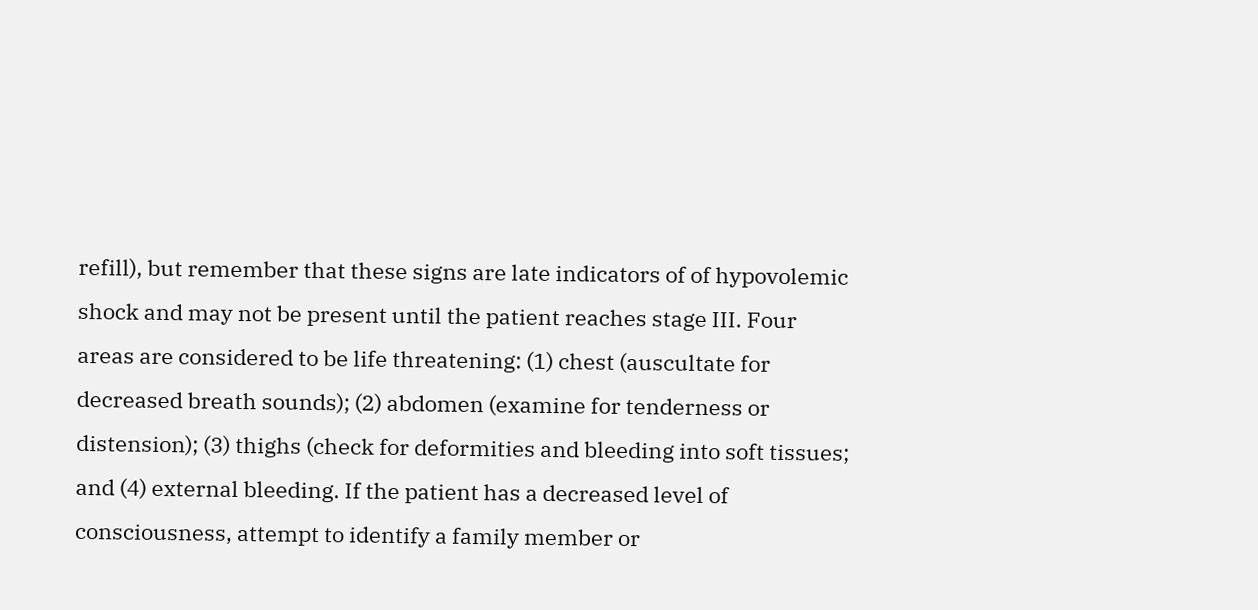refill), but remember that these signs are late indicators of of hypovolemic shock and may not be present until the patient reaches stage III. Four areas are considered to be life threatening: (1) chest (auscultate for decreased breath sounds); (2) abdomen (examine for tenderness or distension); (3) thighs (check for deformities and bleeding into soft tissues; and (4) external bleeding. If the patient has a decreased level of consciousness, attempt to identify a family member or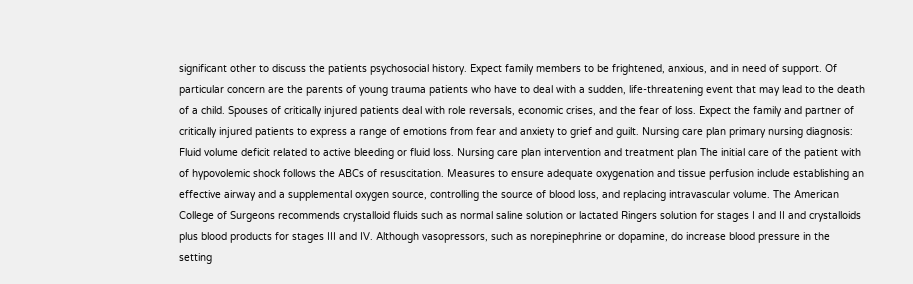significant other to discuss the patients psychosocial history. Expect family members to be frightened, anxious, and in need of support. Of particular concern are the parents of young trauma patients who have to deal with a sudden, life-threatening event that may lead to the death of a child. Spouses of critically injured patients deal with role reversals, economic crises, and the fear of loss. Expect the family and partner of critically injured patients to express a range of emotions from fear and anxiety to grief and guilt. Nursing care plan primary nursing diagnosis: Fluid volume deficit related to active bleeding or fluid loss. Nursing care plan intervention and treatment plan The initial care of the patient with of hypovolemic shock follows the ABCs of resuscitation. Measures to ensure adequate oxygenation and tissue perfusion include establishing an effective airway and a supplemental oxygen source, controlling the source of blood loss, and replacing intravascular volume. The American College of Surgeons recommends crystalloid fluids such as normal saline solution or lactated Ringers solution for stages I and II and crystalloids plus blood products for stages III and IV. Although vasopressors, such as norepinephrine or dopamine, do increase blood pressure in the setting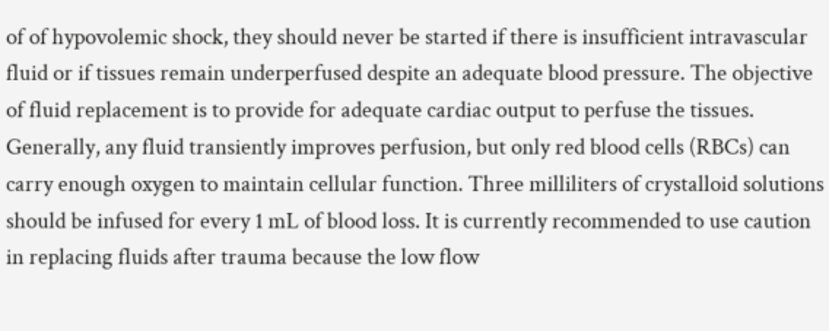of of hypovolemic shock, they should never be started if there is insufficient intravascular fluid or if tissues remain underperfused despite an adequate blood pressure. The objective of fluid replacement is to provide for adequate cardiac output to perfuse the tissues. Generally, any fluid transiently improves perfusion, but only red blood cells (RBCs) can carry enough oxygen to maintain cellular function. Three milliliters of crystalloid solutions should be infused for every 1 mL of blood loss. It is currently recommended to use caution in replacing fluids after trauma because the low flow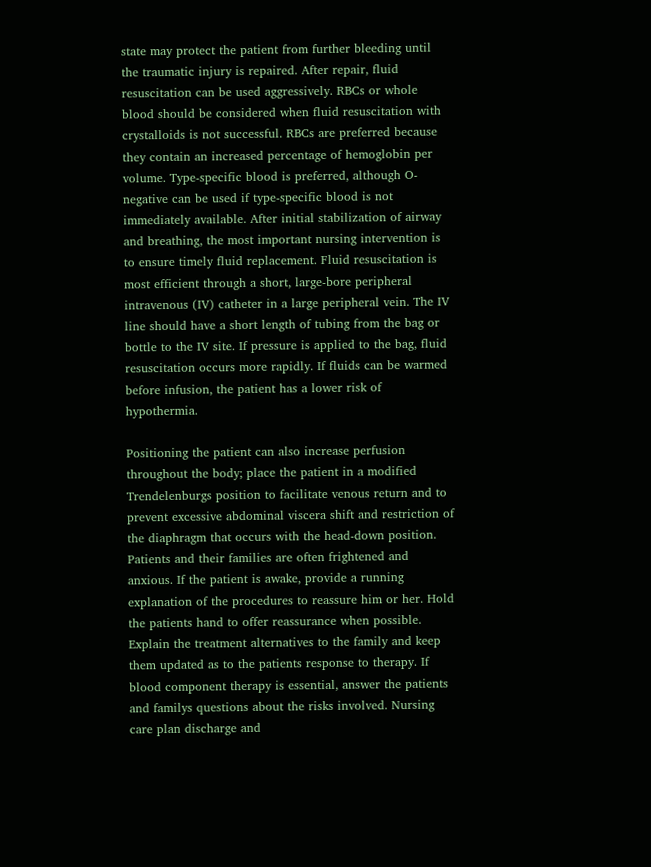state may protect the patient from further bleeding until the traumatic injury is repaired. After repair, fluid resuscitation can be used aggressively. RBCs or whole blood should be considered when fluid resuscitation with crystalloids is not successful. RBCs are preferred because they contain an increased percentage of hemoglobin per volume. Type-specific blood is preferred, although O-negative can be used if type-specific blood is not immediately available. After initial stabilization of airway and breathing, the most important nursing intervention is to ensure timely fluid replacement. Fluid resuscitation is most efficient through a short, large-bore peripheral intravenous (IV) catheter in a large peripheral vein. The IV line should have a short length of tubing from the bag or bottle to the IV site. If pressure is applied to the bag, fluid resuscitation occurs more rapidly. If fluids can be warmed before infusion, the patient has a lower risk of hypothermia.

Positioning the patient can also increase perfusion throughout the body; place the patient in a modified Trendelenburgs position to facilitate venous return and to prevent excessive abdominal viscera shift and restriction of the diaphragm that occurs with the head-down position. Patients and their families are often frightened and anxious. If the patient is awake, provide a running explanation of the procedures to reassure him or her. Hold the patients hand to offer reassurance when possible. Explain the treatment alternatives to the family and keep them updated as to the patients response to therapy. If blood component therapy is essential, answer the patients and familys questions about the risks involved. Nursing care plan discharge and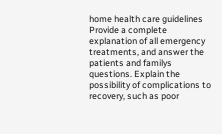home health care guidelines Provide a complete explanation of all emergency treatments, and answer the patients and familys questions. Explain the possibility of complications to recovery, such as poor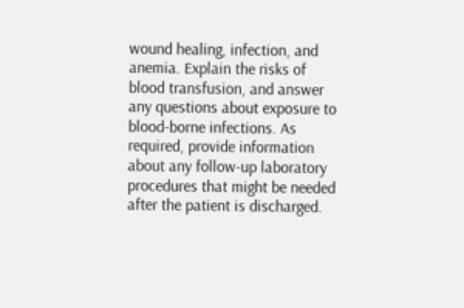wound healing, infection, and anemia. Explain the risks of blood transfusion, and answer any questions about exposure to blood-borne infections. As required, provide information about any follow-up laboratory procedures that might be needed after the patient is discharged.